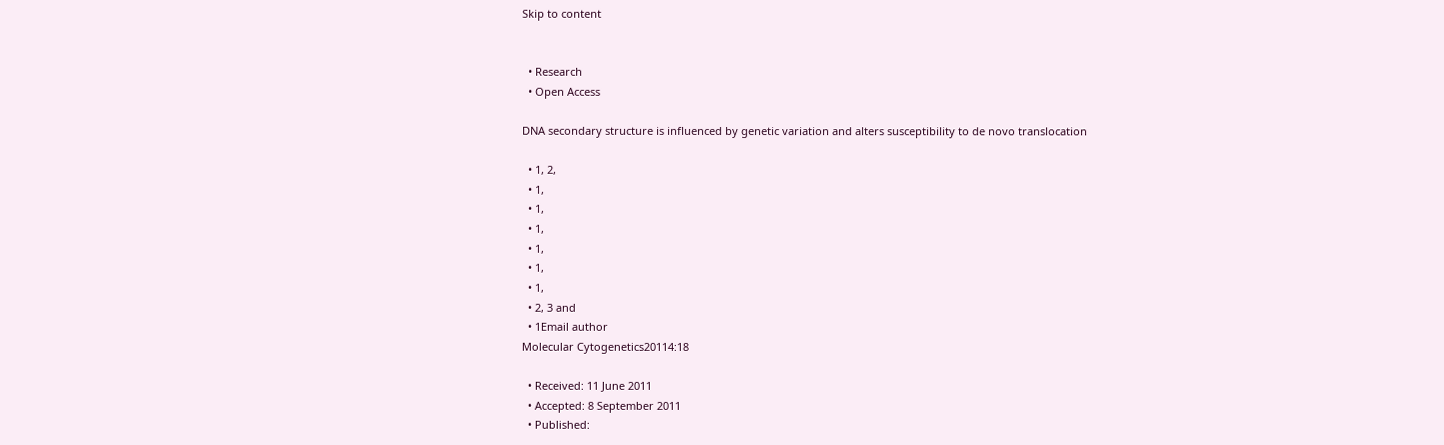Skip to content


  • Research
  • Open Access

DNA secondary structure is influenced by genetic variation and alters susceptibility to de novo translocation

  • 1, 2,
  • 1,
  • 1,
  • 1,
  • 1,
  • 1,
  • 1,
  • 2, 3 and
  • 1Email author
Molecular Cytogenetics20114:18

  • Received: 11 June 2011
  • Accepted: 8 September 2011
  • Published: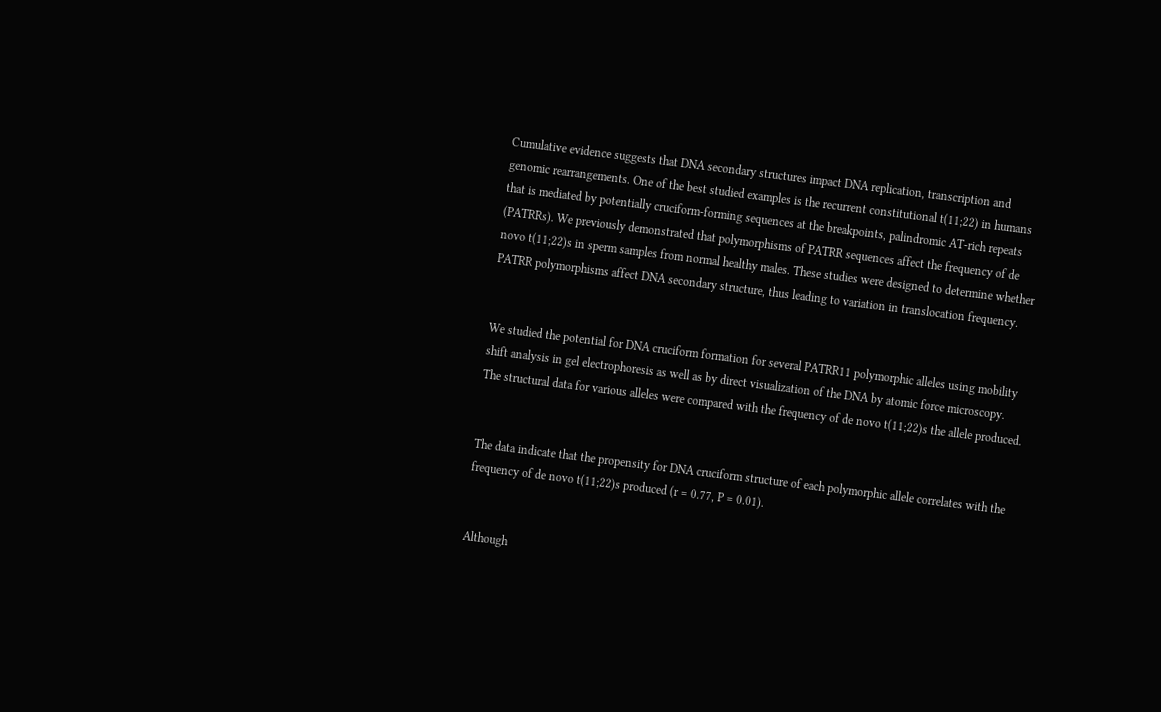Cumulative evidence suggests that DNA secondary structures impact DNA replication, transcription and genomic rearrangements. One of the best studied examples is the recurrent constitutional t(11;22) in humans that is mediated by potentially cruciform-forming sequences at the breakpoints, palindromic AT-rich repeats (PATRRs). We previously demonstrated that polymorphisms of PATRR sequences affect the frequency of de novo t(11;22)s in sperm samples from normal healthy males. These studies were designed to determine whether PATRR polymorphisms affect DNA secondary structure, thus leading to variation in translocation frequency.


We studied the potential for DNA cruciform formation for several PATRR11 polymorphic alleles using mobility shift analysis in gel electrophoresis as well as by direct visualization of the DNA by atomic force microscopy. The structural data for various alleles were compared with the frequency of de novo t(11;22)s the allele produced.


The data indicate that the propensity for DNA cruciform structure of each polymorphic allele correlates with the frequency of de novo t(11;22)s produced (r = 0.77, P = 0.01).


Although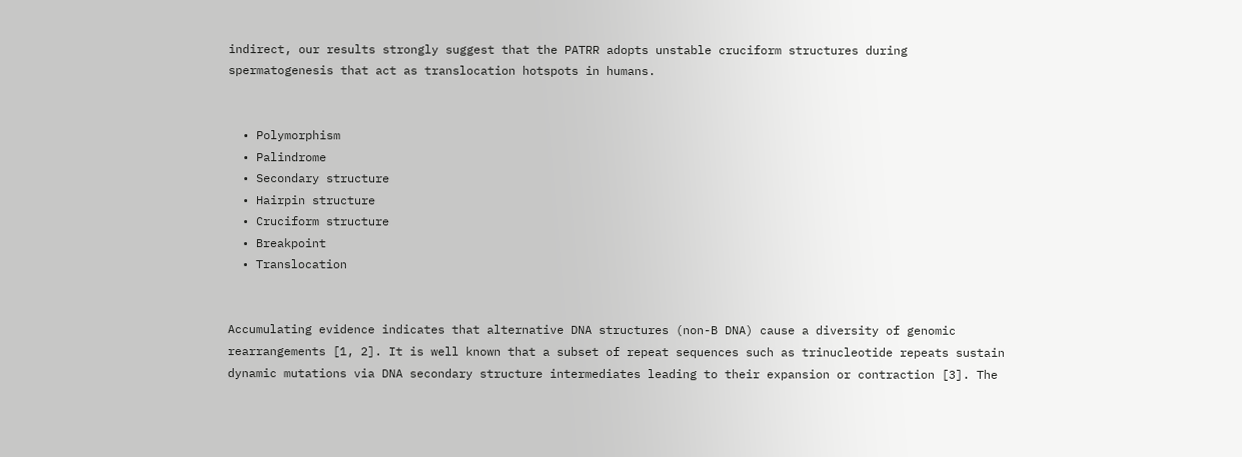indirect, our results strongly suggest that the PATRR adopts unstable cruciform structures during spermatogenesis that act as translocation hotspots in humans.


  • Polymorphism
  • Palindrome
  • Secondary structure
  • Hairpin structure
  • Cruciform structure
  • Breakpoint
  • Translocation


Accumulating evidence indicates that alternative DNA structures (non-B DNA) cause a diversity of genomic rearrangements [1, 2]. It is well known that a subset of repeat sequences such as trinucleotide repeats sustain dynamic mutations via DNA secondary structure intermediates leading to their expansion or contraction [3]. The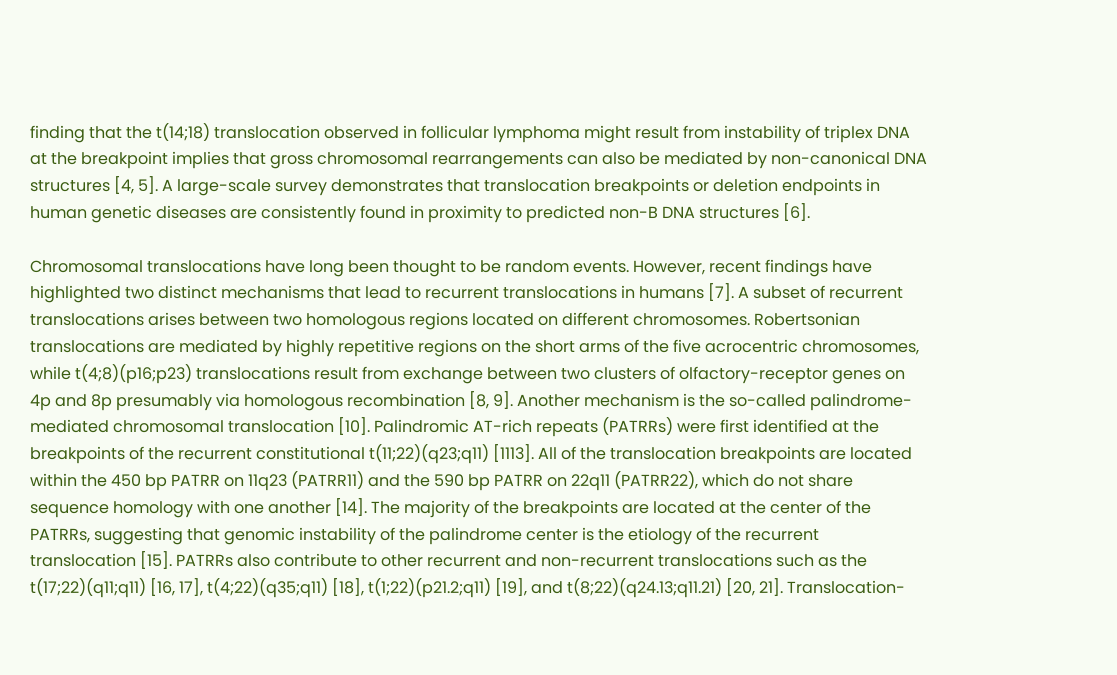finding that the t(14;18) translocation observed in follicular lymphoma might result from instability of triplex DNA at the breakpoint implies that gross chromosomal rearrangements can also be mediated by non-canonical DNA structures [4, 5]. A large-scale survey demonstrates that translocation breakpoints or deletion endpoints in human genetic diseases are consistently found in proximity to predicted non-B DNA structures [6].

Chromosomal translocations have long been thought to be random events. However, recent findings have highlighted two distinct mechanisms that lead to recurrent translocations in humans [7]. A subset of recurrent translocations arises between two homologous regions located on different chromosomes. Robertsonian translocations are mediated by highly repetitive regions on the short arms of the five acrocentric chromosomes, while t(4;8)(p16;p23) translocations result from exchange between two clusters of olfactory-receptor genes on 4p and 8p presumably via homologous recombination [8, 9]. Another mechanism is the so-called palindrome-mediated chromosomal translocation [10]. Palindromic AT-rich repeats (PATRRs) were first identified at the breakpoints of the recurrent constitutional t(11;22)(q23;q11) [1113]. All of the translocation breakpoints are located within the 450 bp PATRR on 11q23 (PATRR11) and the 590 bp PATRR on 22q11 (PATRR22), which do not share sequence homology with one another [14]. The majority of the breakpoints are located at the center of the PATRRs, suggesting that genomic instability of the palindrome center is the etiology of the recurrent translocation [15]. PATRRs also contribute to other recurrent and non-recurrent translocations such as the t(17;22)(q11;q11) [16, 17], t(4;22)(q35;q11) [18], t(1;22)(p21.2;q11) [19], and t(8;22)(q24.13;q11.21) [20, 21]. Translocation-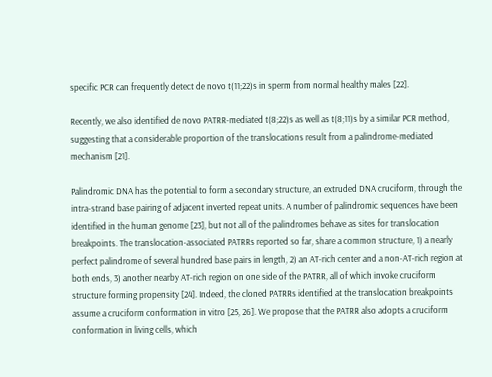specific PCR can frequently detect de novo t(11;22)s in sperm from normal healthy males [22].

Recently, we also identified de novo PATRR-mediated t(8;22)s as well as t(8;11)s by a similar PCR method, suggesting that a considerable proportion of the translocations result from a palindrome-mediated mechanism [21].

Palindromic DNA has the potential to form a secondary structure, an extruded DNA cruciform, through the intra-strand base pairing of adjacent inverted repeat units. A number of palindromic sequences have been identified in the human genome [23], but not all of the palindromes behave as sites for translocation breakpoints. The translocation-associated PATRRs reported so far, share a common structure, 1) a nearly perfect palindrome of several hundred base pairs in length, 2) an AT-rich center and a non-AT-rich region at both ends, 3) another nearby AT-rich region on one side of the PATRR, all of which invoke cruciform structure forming propensity [24]. Indeed, the cloned PATRRs identified at the translocation breakpoints assume a cruciform conformation in vitro [25, 26]. We propose that the PATRR also adopts a cruciform conformation in living cells, which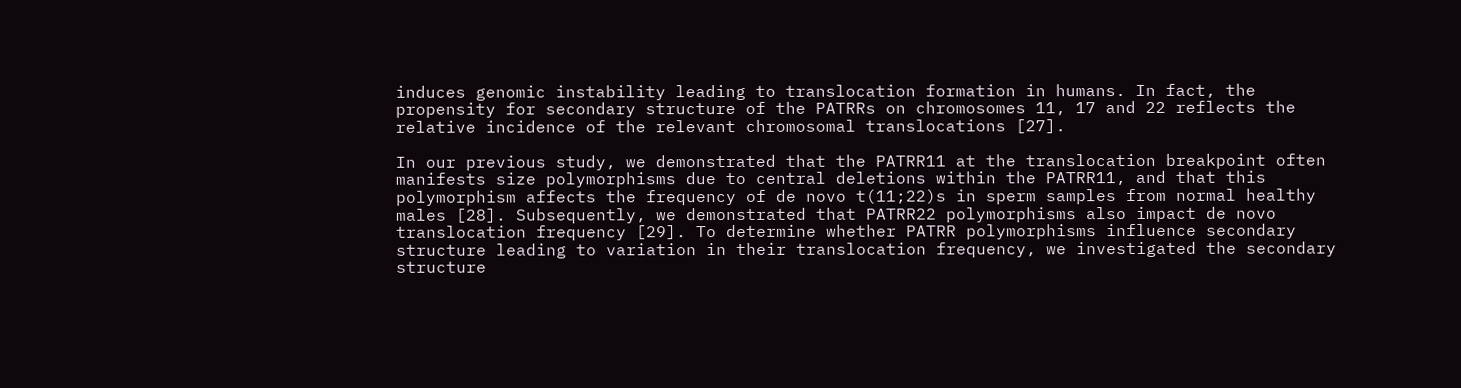induces genomic instability leading to translocation formation in humans. In fact, the propensity for secondary structure of the PATRRs on chromosomes 11, 17 and 22 reflects the relative incidence of the relevant chromosomal translocations [27].

In our previous study, we demonstrated that the PATRR11 at the translocation breakpoint often manifests size polymorphisms due to central deletions within the PATRR11, and that this polymorphism affects the frequency of de novo t(11;22)s in sperm samples from normal healthy males [28]. Subsequently, we demonstrated that PATRR22 polymorphisms also impact de novo translocation frequency [29]. To determine whether PATRR polymorphisms influence secondary structure leading to variation in their translocation frequency, we investigated the secondary structure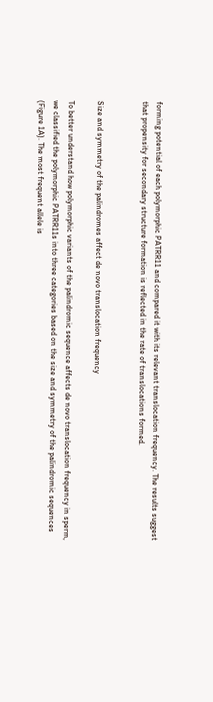forming potential of each polymorphic PATRR11 and compared it with its relevant translocation frequency. The results suggest that propensity for secondary structure formation is reflected in the rate of translocations formed.


Size and symmetry of the palindromes affect de novo translocation frequency

To better understand how polymorphic variants of the palindromic sequence affects de novo translocation frequency in sperm, we classified the polymorphic PATRR11s into three categories based on the size and symmetry of the palindromic sequences (Figure 1A). The most frequent allele is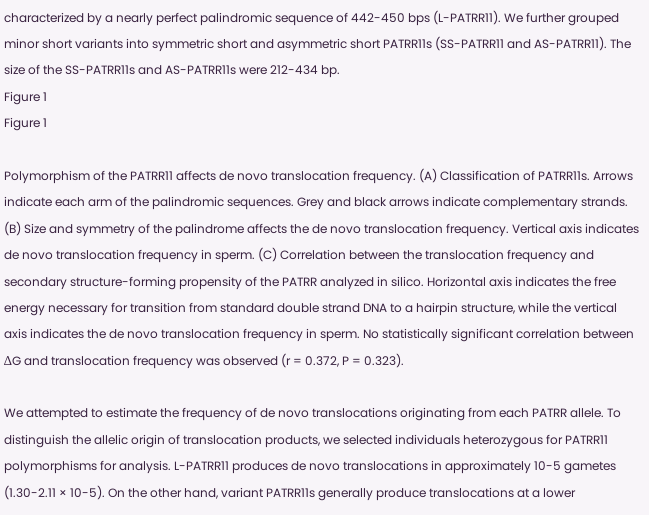characterized by a nearly perfect palindromic sequence of 442-450 bps (L-PATRR11). We further grouped minor short variants into symmetric short and asymmetric short PATRR11s (SS-PATRR11 and AS-PATRR11). The size of the SS-PATRR11s and AS-PATRR11s were 212-434 bp.
Figure 1
Figure 1

Polymorphism of the PATRR11 affects de novo translocation frequency. (A) Classification of PATRR11s. Arrows indicate each arm of the palindromic sequences. Grey and black arrows indicate complementary strands. (B) Size and symmetry of the palindrome affects the de novo translocation frequency. Vertical axis indicates de novo translocation frequency in sperm. (C) Correlation between the translocation frequency and secondary structure-forming propensity of the PATRR analyzed in silico. Horizontal axis indicates the free energy necessary for transition from standard double strand DNA to a hairpin structure, while the vertical axis indicates the de novo translocation frequency in sperm. No statistically significant correlation between ΔG and translocation frequency was observed (r = 0.372, P = 0.323).

We attempted to estimate the frequency of de novo translocations originating from each PATRR allele. To distinguish the allelic origin of translocation products, we selected individuals heterozygous for PATRR11 polymorphisms for analysis. L-PATRR11 produces de novo translocations in approximately 10-5 gametes (1.30-2.11 × 10-5). On the other hand, variant PATRR11s generally produce translocations at a lower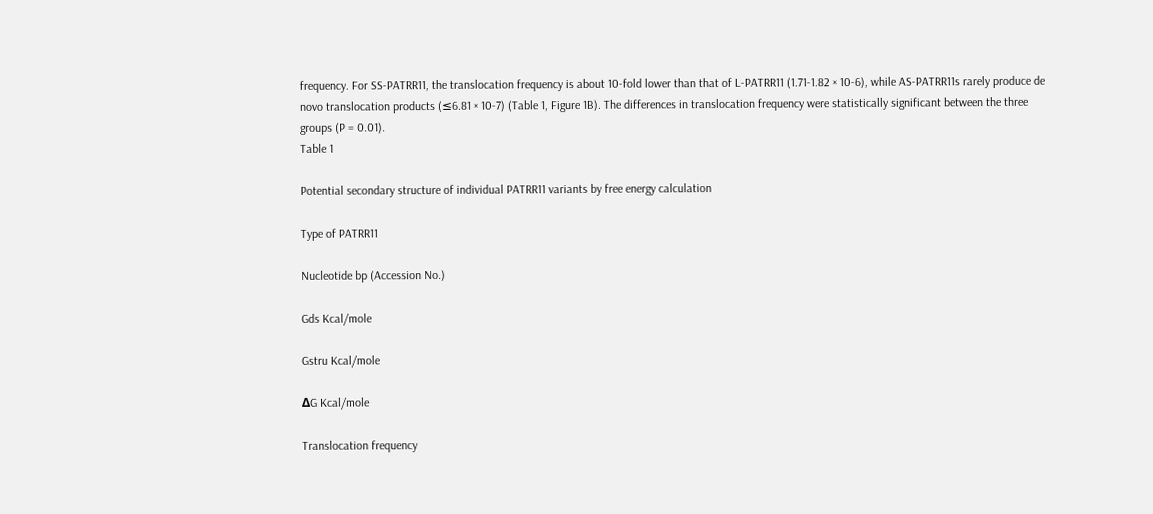frequency. For SS-PATRR11, the translocation frequency is about 10-fold lower than that of L-PATRR11 (1.71-1.82 × 10-6), while AS-PATRR11s rarely produce de novo translocation products (≤6.81 × 10-7) (Table 1, Figure 1B). The differences in translocation frequency were statistically significant between the three groups (P = 0.01).
Table 1

Potential secondary structure of individual PATRR11 variants by free energy calculation

Type of PATRR11

Nucleotide bp (Accession No.)

Gds Kcal/mole

Gstru Kcal/mole

ΔG Kcal/mole

Translocation frequency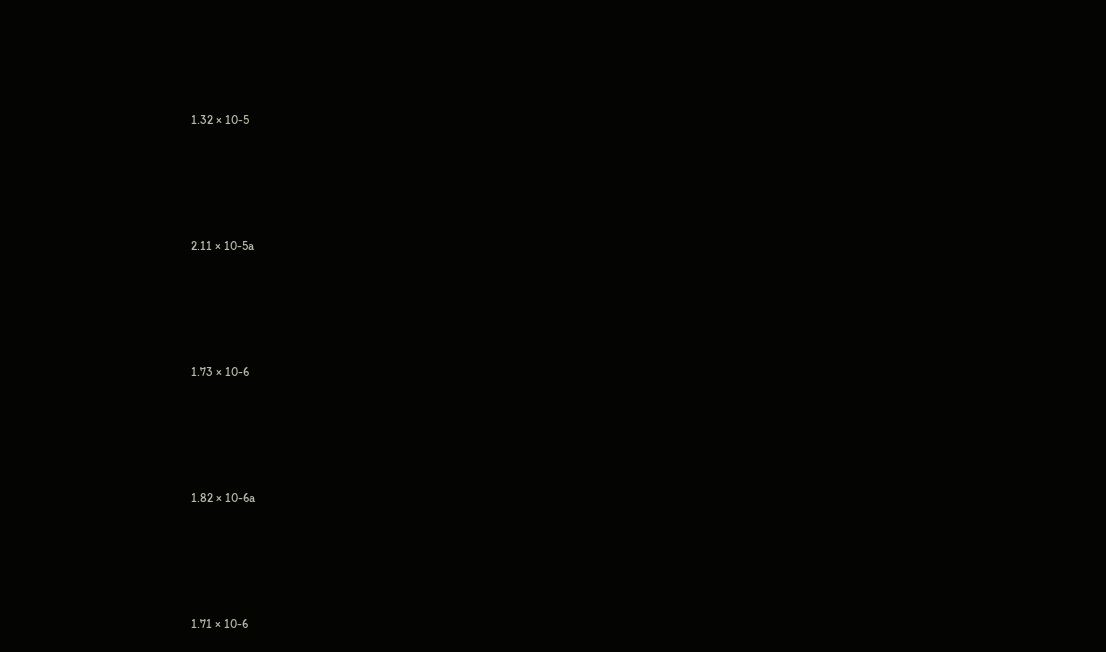1.32 × 10-5






2.11 × 10-5a






1.73 × 10-6






1.82 × 10-6a






1.71 × 10-6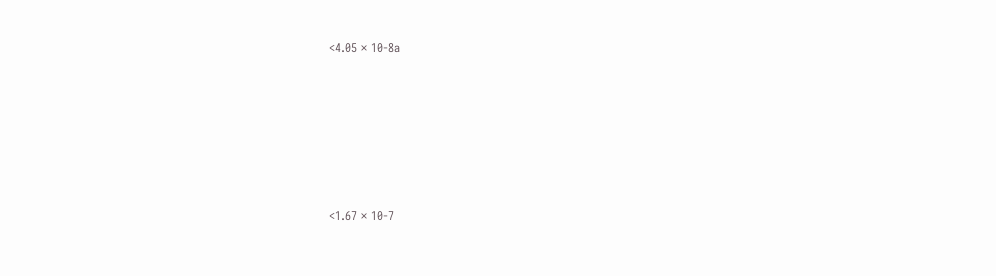<4.05 × 10-8a






<1.67 × 10-7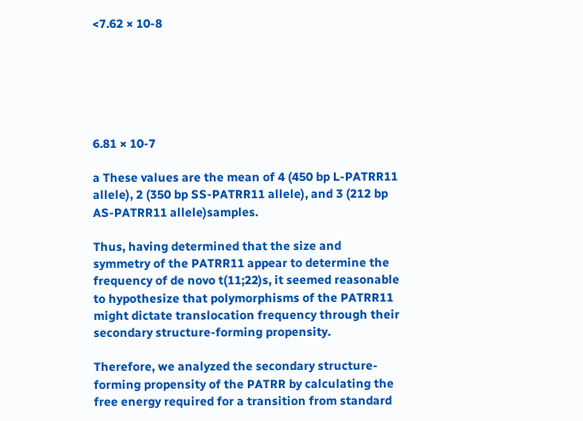<7.62 × 10-8






6.81 × 10-7

a These values are the mean of 4 (450 bp L-PATRR11 allele), 2 (350 bp SS-PATRR11 allele), and 3 (212 bp AS-PATRR11 allele)samples.

Thus, having determined that the size and symmetry of the PATRR11 appear to determine the frequency of de novo t(11;22)s, it seemed reasonable to hypothesize that polymorphisms of the PATRR11 might dictate translocation frequency through their secondary structure-forming propensity.

Therefore, we analyzed the secondary structure-forming propensity of the PATRR by calculating the free energy required for a transition from standard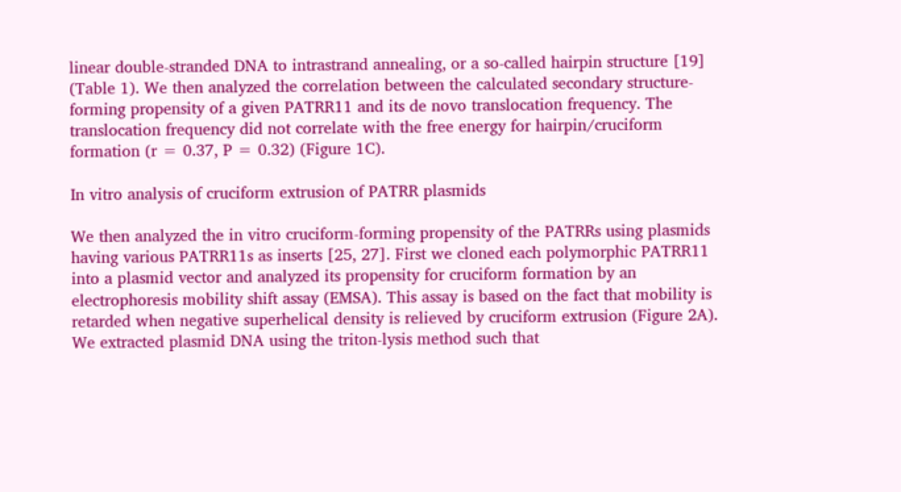linear double-stranded DNA to intrastrand annealing, or a so-called hairpin structure [19] (Table 1). We then analyzed the correlation between the calculated secondary structure-forming propensity of a given PATRR11 and its de novo translocation frequency. The translocation frequency did not correlate with the free energy for hairpin/cruciform formation (r = 0.37, P = 0.32) (Figure 1C).

In vitro analysis of cruciform extrusion of PATRR plasmids

We then analyzed the in vitro cruciform-forming propensity of the PATRRs using plasmids having various PATRR11s as inserts [25, 27]. First we cloned each polymorphic PATRR11 into a plasmid vector and analyzed its propensity for cruciform formation by an electrophoresis mobility shift assay (EMSA). This assay is based on the fact that mobility is retarded when negative superhelical density is relieved by cruciform extrusion (Figure 2A). We extracted plasmid DNA using the triton-lysis method such that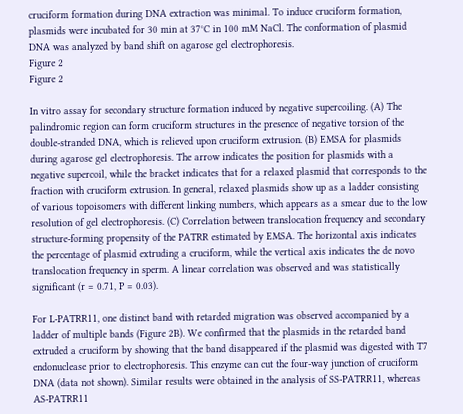cruciform formation during DNA extraction was minimal. To induce cruciform formation, plasmids were incubated for 30 min at 37°C in 100 mM NaCl. The conformation of plasmid DNA was analyzed by band shift on agarose gel electrophoresis.
Figure 2
Figure 2

In vitro assay for secondary structure formation induced by negative supercoiling. (A) The palindromic region can form cruciform structures in the presence of negative torsion of the double-stranded DNA, which is relieved upon cruciform extrusion. (B) EMSA for plasmids during agarose gel electrophoresis. The arrow indicates the position for plasmids with a negative supercoil, while the bracket indicates that for a relaxed plasmid that corresponds to the fraction with cruciform extrusion. In general, relaxed plasmids show up as a ladder consisting of various topoisomers with different linking numbers, which appears as a smear due to the low resolution of gel electrophoresis. (C) Correlation between translocation frequency and secondary structure-forming propensity of the PATRR estimated by EMSA. The horizontal axis indicates the percentage of plasmid extruding a cruciform, while the vertical axis indicates the de novo translocation frequency in sperm. A linear correlation was observed and was statistically significant (r = 0.71, P = 0.03).

For L-PATRR11, one distinct band with retarded migration was observed accompanied by a ladder of multiple bands (Figure 2B). We confirmed that the plasmids in the retarded band extruded a cruciform by showing that the band disappeared if the plasmid was digested with T7 endonuclease prior to electrophoresis. This enzyme can cut the four-way junction of cruciform DNA (data not shown). Similar results were obtained in the analysis of SS-PATRR11, whereas AS-PATRR11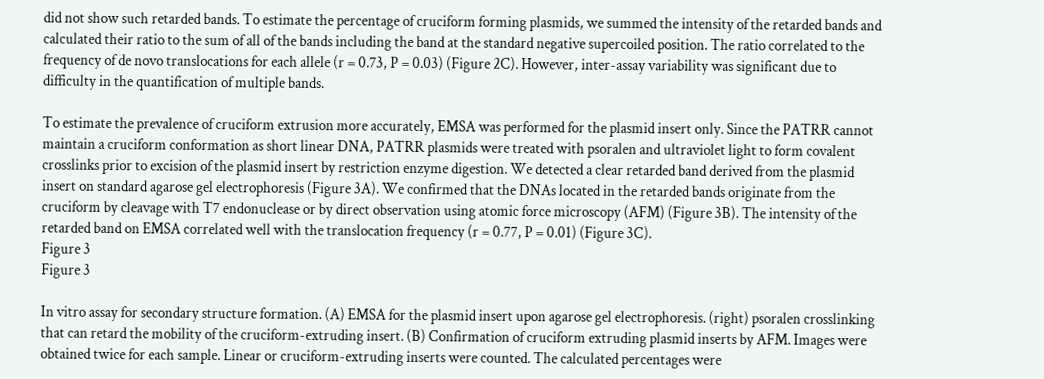did not show such retarded bands. To estimate the percentage of cruciform forming plasmids, we summed the intensity of the retarded bands and calculated their ratio to the sum of all of the bands including the band at the standard negative supercoiled position. The ratio correlated to the frequency of de novo translocations for each allele (r = 0.73, P = 0.03) (Figure 2C). However, inter-assay variability was significant due to difficulty in the quantification of multiple bands.

To estimate the prevalence of cruciform extrusion more accurately, EMSA was performed for the plasmid insert only. Since the PATRR cannot maintain a cruciform conformation as short linear DNA, PATRR plasmids were treated with psoralen and ultraviolet light to form covalent crosslinks prior to excision of the plasmid insert by restriction enzyme digestion. We detected a clear retarded band derived from the plasmid insert on standard agarose gel electrophoresis (Figure 3A). We confirmed that the DNAs located in the retarded bands originate from the cruciform by cleavage with T7 endonuclease or by direct observation using atomic force microscopy (AFM) (Figure 3B). The intensity of the retarded band on EMSA correlated well with the translocation frequency (r = 0.77, P = 0.01) (Figure 3C).
Figure 3
Figure 3

In vitro assay for secondary structure formation. (A) EMSA for the plasmid insert upon agarose gel electrophoresis. (right) psoralen crosslinking that can retard the mobility of the cruciform-extruding insert. (B) Confirmation of cruciform extruding plasmid inserts by AFM. Images were obtained twice for each sample. Linear or cruciform-extruding inserts were counted. The calculated percentages were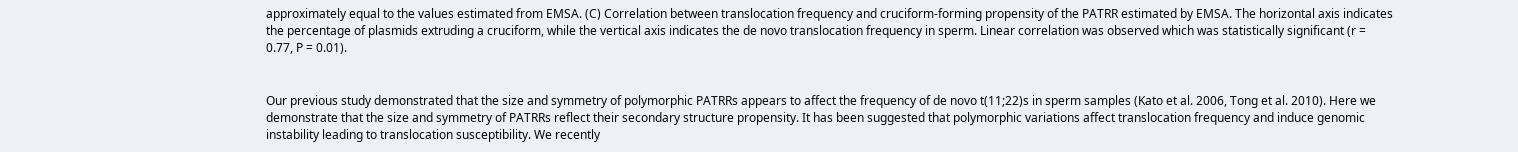approximately equal to the values estimated from EMSA. (C) Correlation between translocation frequency and cruciform-forming propensity of the PATRR estimated by EMSA. The horizontal axis indicates the percentage of plasmids extruding a cruciform, while the vertical axis indicates the de novo translocation frequency in sperm. Linear correlation was observed which was statistically significant (r = 0.77, P = 0.01).


Our previous study demonstrated that the size and symmetry of polymorphic PATRRs appears to affect the frequency of de novo t(11;22)s in sperm samples (Kato et al. 2006, Tong et al. 2010). Here we demonstrate that the size and symmetry of PATRRs reflect their secondary structure propensity. It has been suggested that polymorphic variations affect translocation frequency and induce genomic instability leading to translocation susceptibility. We recently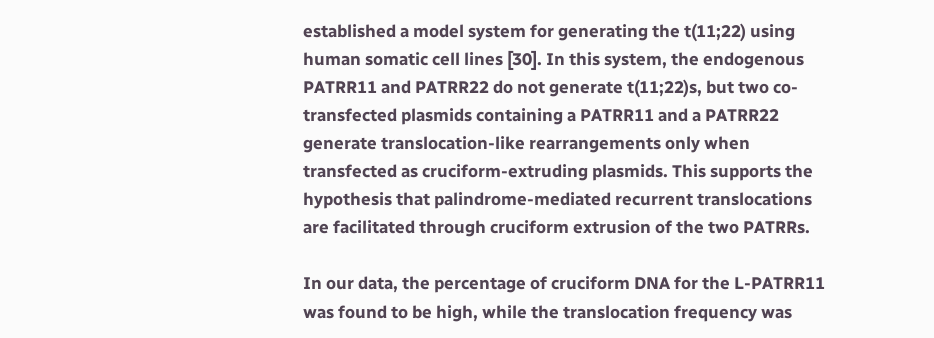established a model system for generating the t(11;22) using human somatic cell lines [30]. In this system, the endogenous PATRR11 and PATRR22 do not generate t(11;22)s, but two co-transfected plasmids containing a PATRR11 and a PATRR22 generate translocation-like rearrangements only when transfected as cruciform-extruding plasmids. This supports the hypothesis that palindrome-mediated recurrent translocations are facilitated through cruciform extrusion of the two PATRRs.

In our data, the percentage of cruciform DNA for the L-PATRR11 was found to be high, while the translocation frequency was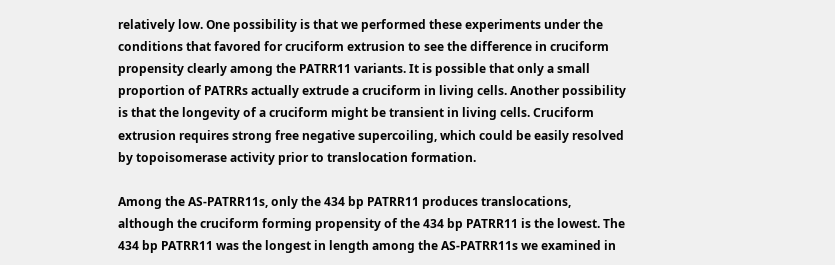relatively low. One possibility is that we performed these experiments under the conditions that favored for cruciform extrusion to see the difference in cruciform propensity clearly among the PATRR11 variants. It is possible that only a small proportion of PATRRs actually extrude a cruciform in living cells. Another possibility is that the longevity of a cruciform might be transient in living cells. Cruciform extrusion requires strong free negative supercoiling, which could be easily resolved by topoisomerase activity prior to translocation formation.

Among the AS-PATRR11s, only the 434 bp PATRR11 produces translocations, although the cruciform forming propensity of the 434 bp PATRR11 is the lowest. The 434 bp PATRR11 was the longest in length among the AS-PATRR11s we examined in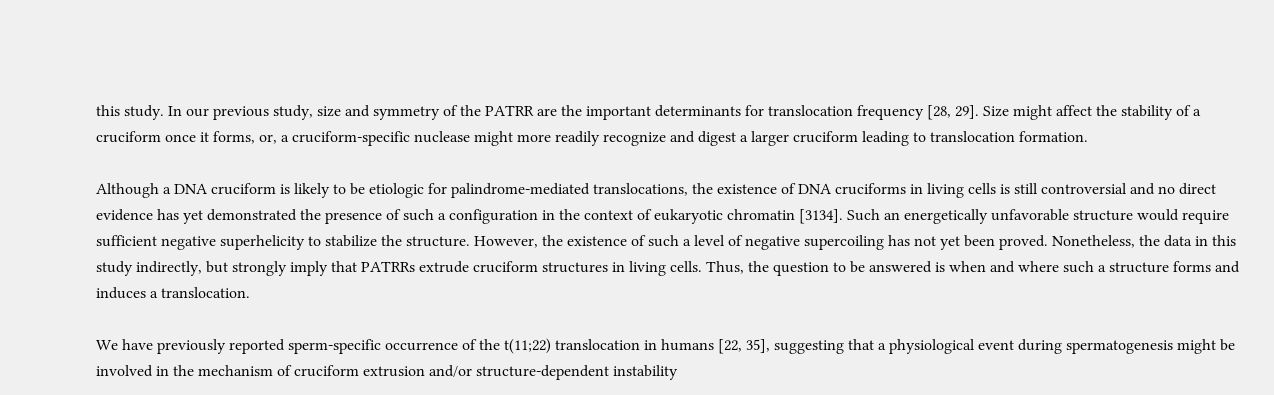this study. In our previous study, size and symmetry of the PATRR are the important determinants for translocation frequency [28, 29]. Size might affect the stability of a cruciform once it forms, or, a cruciform-specific nuclease might more readily recognize and digest a larger cruciform leading to translocation formation.

Although a DNA cruciform is likely to be etiologic for palindrome-mediated translocations, the existence of DNA cruciforms in living cells is still controversial and no direct evidence has yet demonstrated the presence of such a configuration in the context of eukaryotic chromatin [3134]. Such an energetically unfavorable structure would require sufficient negative superhelicity to stabilize the structure. However, the existence of such a level of negative supercoiling has not yet been proved. Nonetheless, the data in this study indirectly, but strongly imply that PATRRs extrude cruciform structures in living cells. Thus, the question to be answered is when and where such a structure forms and induces a translocation.

We have previously reported sperm-specific occurrence of the t(11;22) translocation in humans [22, 35], suggesting that a physiological event during spermatogenesis might be involved in the mechanism of cruciform extrusion and/or structure-dependent instability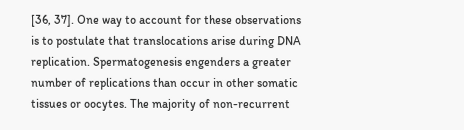[36, 37]. One way to account for these observations is to postulate that translocations arise during DNA replication. Spermatogenesis engenders a greater number of replications than occur in other somatic tissues or oocytes. The majority of non-recurrent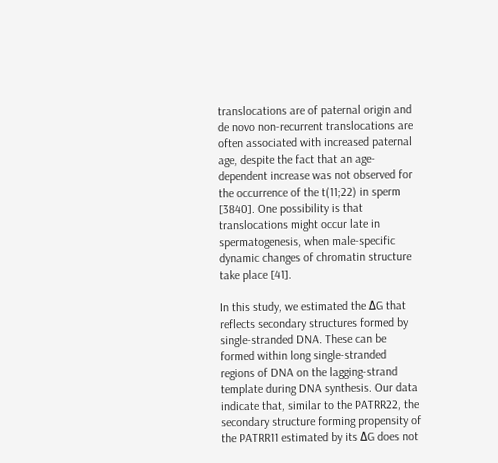translocations are of paternal origin and de novo non-recurrent translocations are often associated with increased paternal age, despite the fact that an age-dependent increase was not observed for the occurrence of the t(11;22) in sperm [3840]. One possibility is that translocations might occur late in spermatogenesis, when male-specific dynamic changes of chromatin structure take place [41].

In this study, we estimated the ΔG that reflects secondary structures formed by single-stranded DNA. These can be formed within long single-stranded regions of DNA on the lagging-strand template during DNA synthesis. Our data indicate that, similar to the PATRR22, the secondary structure forming propensity of the PATRR11 estimated by its ΔG does not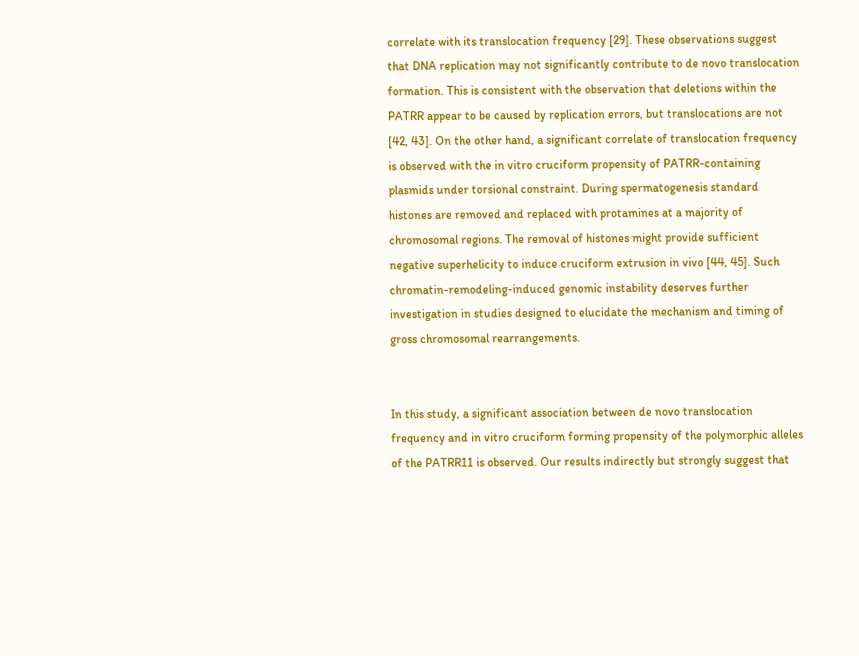correlate with its translocation frequency [29]. These observations suggest that DNA replication may not significantly contribute to de novo translocation formation. This is consistent with the observation that deletions within the PATRR appear to be caused by replication errors, but translocations are not [42, 43]. On the other hand, a significant correlate of translocation frequency is observed with the in vitro cruciform propensity of PATRR-containing plasmids under torsional constraint. During spermatogenesis standard histones are removed and replaced with protamines at a majority of chromosomal regions. The removal of histones might provide sufficient negative superhelicity to induce cruciform extrusion in vivo [44, 45]. Such chromatin-remodeling-induced genomic instability deserves further investigation in studies designed to elucidate the mechanism and timing of gross chromosomal rearrangements.


In this study, a significant association between de novo translocation frequency and in vitro cruciform forming propensity of the polymorphic alleles of the PATRR11 is observed. Our results indirectly but strongly suggest that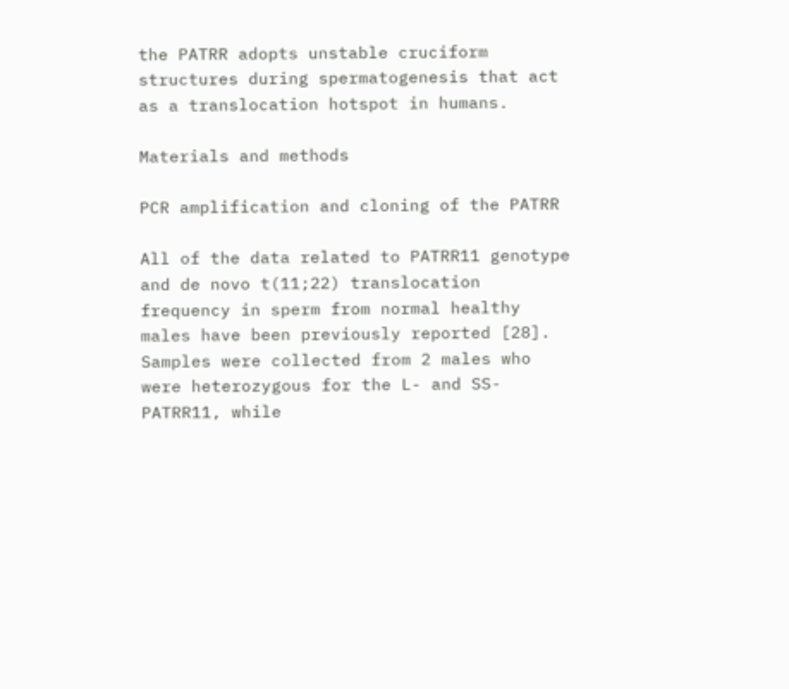the PATRR adopts unstable cruciform structures during spermatogenesis that act as a translocation hotspot in humans.

Materials and methods

PCR amplification and cloning of the PATRR

All of the data related to PATRR11 genotype and de novo t(11;22) translocation frequency in sperm from normal healthy males have been previously reported [28]. Samples were collected from 2 males who were heterozygous for the L- and SS-PATRR11, while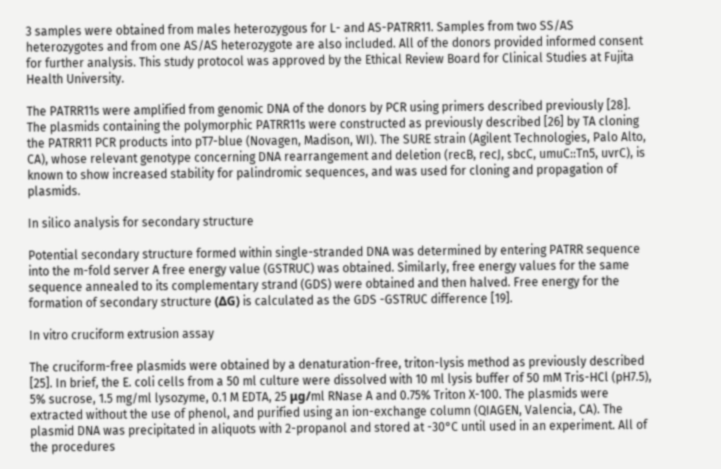3 samples were obtained from males heterozygous for L- and AS-PATRR11. Samples from two SS/AS heterozygotes and from one AS/AS heterozygote are also included. All of the donors provided informed consent for further analysis. This study protocol was approved by the Ethical Review Board for Clinical Studies at Fujita Health University.

The PATRR11s were amplified from genomic DNA of the donors by PCR using primers described previously [28]. The plasmids containing the polymorphic PATRR11s were constructed as previously described [26] by TA cloning the PATRR11 PCR products into pT7-blue (Novagen, Madison, WI). The SURE strain (Agilent Technologies, Palo Alto, CA), whose relevant genotype concerning DNA rearrangement and deletion (recB, recJ, sbcC, umuC::Tn5, uvrC), is known to show increased stability for palindromic sequences, and was used for cloning and propagation of plasmids.

In silico analysis for secondary structure

Potential secondary structure formed within single-stranded DNA was determined by entering PATRR sequence into the m-fold server A free energy value (GSTRUC) was obtained. Similarly, free energy values for the same sequence annealed to its complementary strand (GDS) were obtained and then halved. Free energy for the formation of secondary structure (ΔG) is calculated as the GDS -GSTRUC difference [19].

In vitro cruciform extrusion assay

The cruciform-free plasmids were obtained by a denaturation-free, triton-lysis method as previously described [25]. In brief, the E. coli cells from a 50 ml culture were dissolved with 10 ml lysis buffer of 50 mM Tris-HCl (pH7.5), 5% sucrose, 1.5 mg/ml lysozyme, 0.1 M EDTA, 25 μg/ml RNase A and 0.75% Triton X-100. The plasmids were extracted without the use of phenol, and purified using an ion-exchange column (QIAGEN, Valencia, CA). The plasmid DNA was precipitated in aliquots with 2-propanol and stored at -30°C until used in an experiment. All of the procedures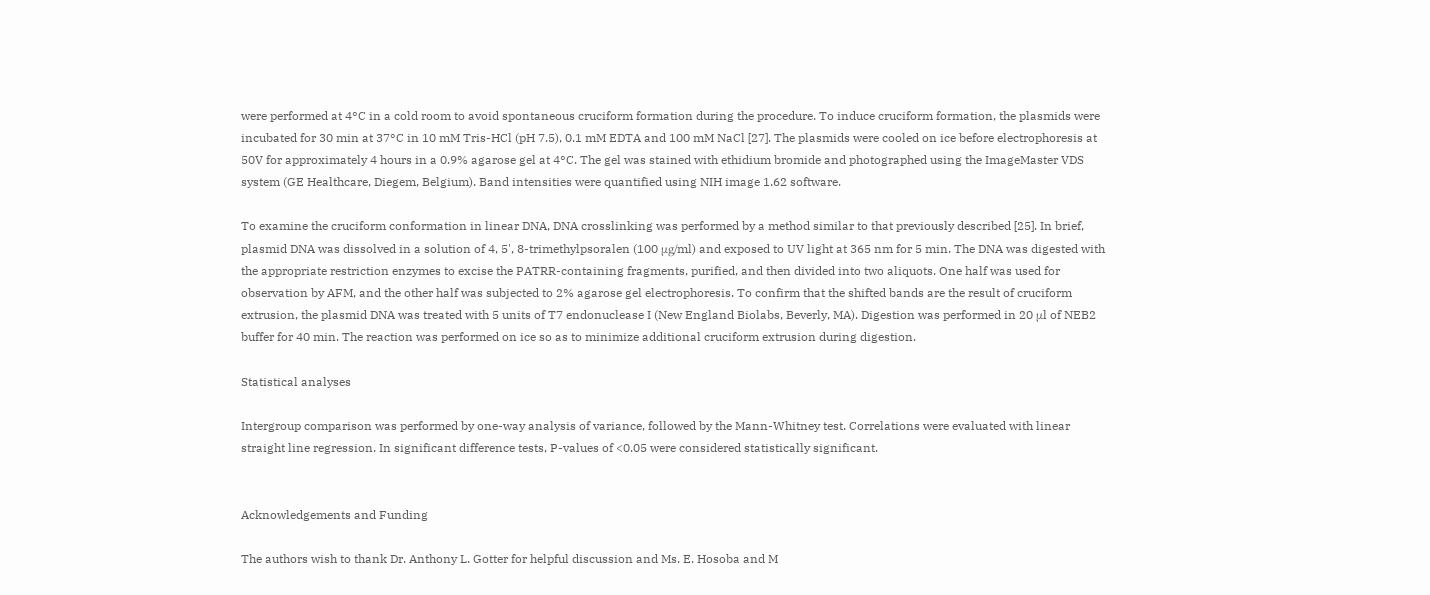were performed at 4°C in a cold room to avoid spontaneous cruciform formation during the procedure. To induce cruciform formation, the plasmids were incubated for 30 min at 37°C in 10 mM Tris-HCl (pH 7.5), 0.1 mM EDTA and 100 mM NaCl [27]. The plasmids were cooled on ice before electrophoresis at 50V for approximately 4 hours in a 0.9% agarose gel at 4°C. The gel was stained with ethidium bromide and photographed using the ImageMaster VDS system (GE Healthcare, Diegem, Belgium). Band intensities were quantified using NIH image 1.62 software.

To examine the cruciform conformation in linear DNA, DNA crosslinking was performed by a method similar to that previously described [25]. In brief, plasmid DNA was dissolved in a solution of 4, 5', 8-trimethylpsoralen (100 μg/ml) and exposed to UV light at 365 nm for 5 min. The DNA was digested with the appropriate restriction enzymes to excise the PATRR-containing fragments, purified, and then divided into two aliquots. One half was used for observation by AFM, and the other half was subjected to 2% agarose gel electrophoresis. To confirm that the shifted bands are the result of cruciform extrusion, the plasmid DNA was treated with 5 units of T7 endonuclease I (New England Biolabs, Beverly, MA). Digestion was performed in 20 μl of NEB2 buffer for 40 min. The reaction was performed on ice so as to minimize additional cruciform extrusion during digestion.

Statistical analyses

Intergroup comparison was performed by one-way analysis of variance, followed by the Mann-Whitney test. Correlations were evaluated with linear straight line regression. In significant difference tests, P-values of <0.05 were considered statistically significant.


Acknowledgements and Funding

The authors wish to thank Dr. Anthony L. Gotter for helpful discussion and Ms. E. Hosoba and M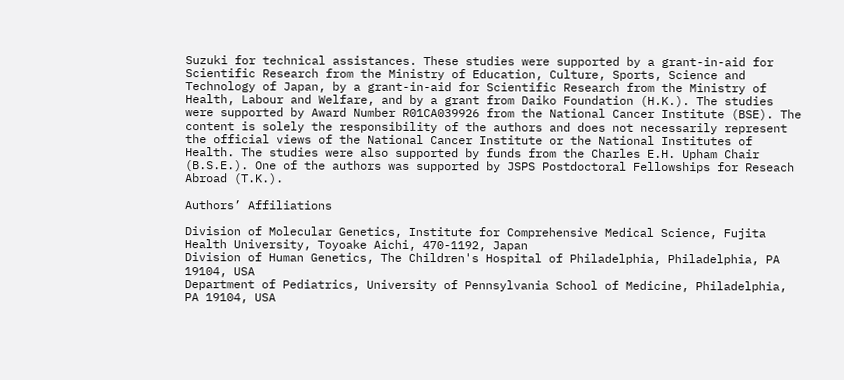Suzuki for technical assistances. These studies were supported by a grant-in-aid for Scientific Research from the Ministry of Education, Culture, Sports, Science and Technology of Japan, by a grant-in-aid for Scientific Research from the Ministry of Health, Labour and Welfare, and by a grant from Daiko Foundation (H.K.). The studies were supported by Award Number R01CA039926 from the National Cancer Institute (BSE). The content is solely the responsibility of the authors and does not necessarily represent the official views of the National Cancer Institute or the National Institutes of Health. The studies were also supported by funds from the Charles E.H. Upham Chair (B.S.E.). One of the authors was supported by JSPS Postdoctoral Fellowships for Reseach Abroad (T.K.).

Authors’ Affiliations

Division of Molecular Genetics, Institute for Comprehensive Medical Science, Fujita Health University, Toyoake Aichi, 470-1192, Japan
Division of Human Genetics, The Children's Hospital of Philadelphia, Philadelphia, PA 19104, USA
Department of Pediatrics, University of Pennsylvania School of Medicine, Philadelphia, PA 19104, USA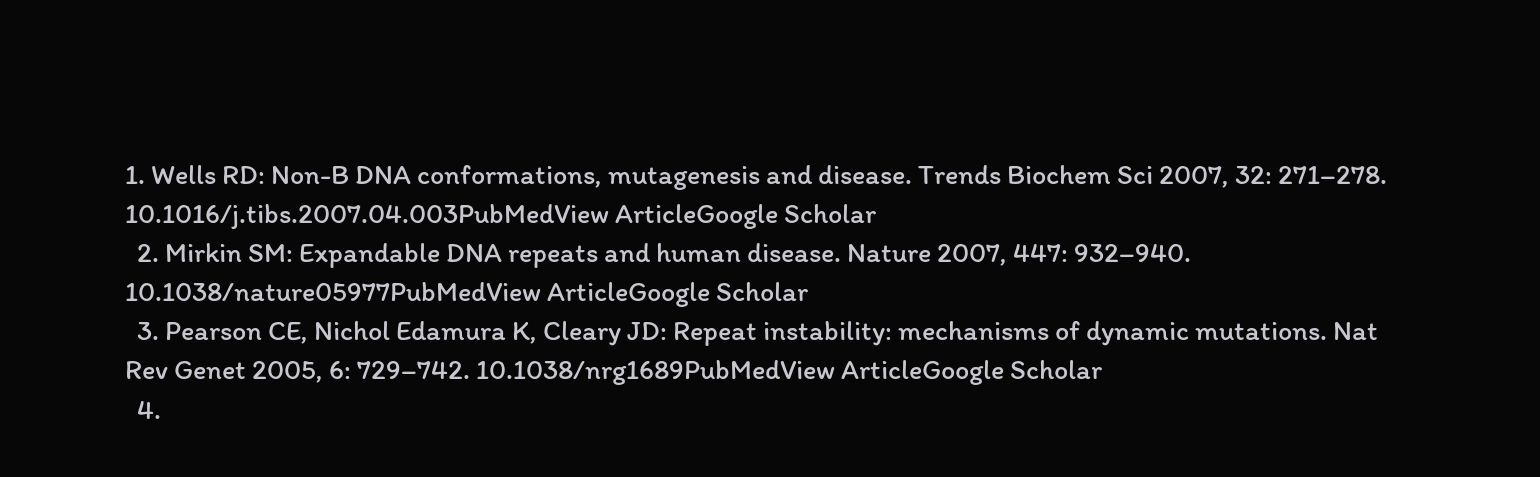1. Wells RD: Non-B DNA conformations, mutagenesis and disease. Trends Biochem Sci 2007, 32: 271–278. 10.1016/j.tibs.2007.04.003PubMedView ArticleGoogle Scholar
  2. Mirkin SM: Expandable DNA repeats and human disease. Nature 2007, 447: 932–940. 10.1038/nature05977PubMedView ArticleGoogle Scholar
  3. Pearson CE, Nichol Edamura K, Cleary JD: Repeat instability: mechanisms of dynamic mutations. Nat Rev Genet 2005, 6: 729–742. 10.1038/nrg1689PubMedView ArticleGoogle Scholar
  4.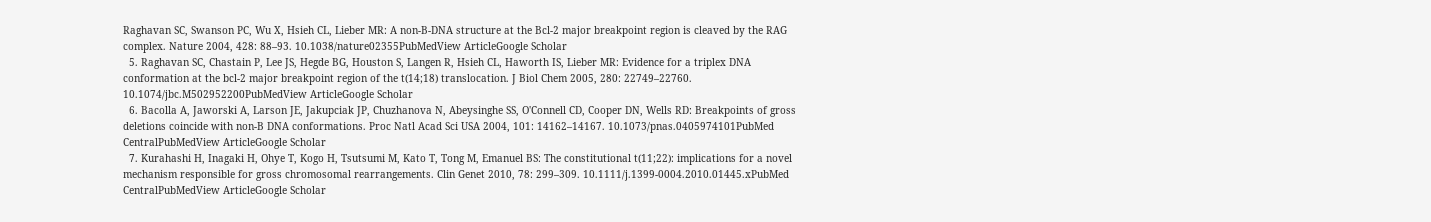Raghavan SC, Swanson PC, Wu X, Hsieh CL, Lieber MR: A non-B-DNA structure at the Bcl-2 major breakpoint region is cleaved by the RAG complex. Nature 2004, 428: 88–93. 10.1038/nature02355PubMedView ArticleGoogle Scholar
  5. Raghavan SC, Chastain P, Lee JS, Hegde BG, Houston S, Langen R, Hsieh CL, Haworth IS, Lieber MR: Evidence for a triplex DNA conformation at the bcl-2 major breakpoint region of the t(14;18) translocation. J Biol Chem 2005, 280: 22749–22760. 10.1074/jbc.M502952200PubMedView ArticleGoogle Scholar
  6. Bacolla A, Jaworski A, Larson JE, Jakupciak JP, Chuzhanova N, Abeysinghe SS, O'Connell CD, Cooper DN, Wells RD: Breakpoints of gross deletions coincide with non-B DNA conformations. Proc Natl Acad Sci USA 2004, 101: 14162–14167. 10.1073/pnas.0405974101PubMed CentralPubMedView ArticleGoogle Scholar
  7. Kurahashi H, Inagaki H, Ohye T, Kogo H, Tsutsumi M, Kato T, Tong M, Emanuel BS: The constitutional t(11;22): implications for a novel mechanism responsible for gross chromosomal rearrangements. Clin Genet 2010, 78: 299–309. 10.1111/j.1399-0004.2010.01445.xPubMed CentralPubMedView ArticleGoogle Scholar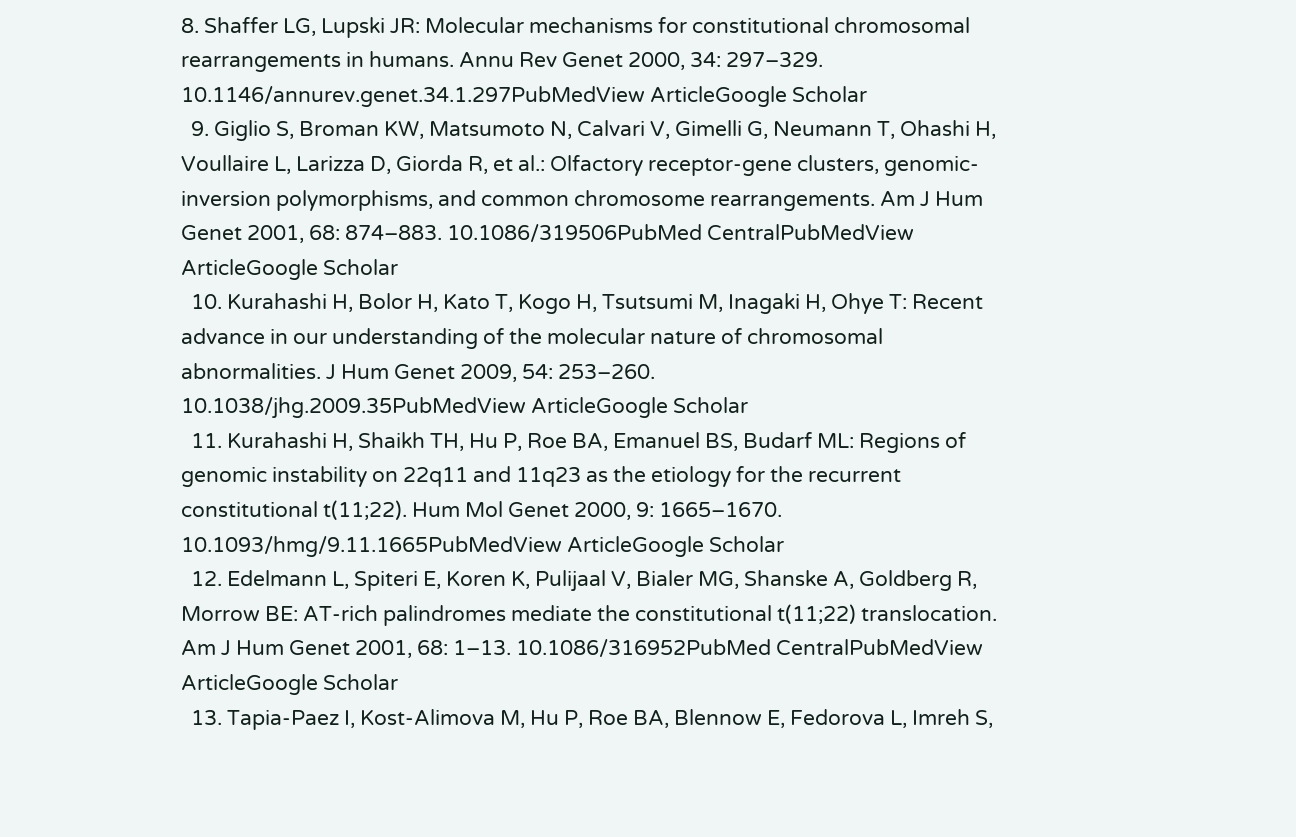8. Shaffer LG, Lupski JR: Molecular mechanisms for constitutional chromosomal rearrangements in humans. Annu Rev Genet 2000, 34: 297–329. 10.1146/annurev.genet.34.1.297PubMedView ArticleGoogle Scholar
  9. Giglio S, Broman KW, Matsumoto N, Calvari V, Gimelli G, Neumann T, Ohashi H, Voullaire L, Larizza D, Giorda R, et al.: Olfactory receptor-gene clusters, genomic-inversion polymorphisms, and common chromosome rearrangements. Am J Hum Genet 2001, 68: 874–883. 10.1086/319506PubMed CentralPubMedView ArticleGoogle Scholar
  10. Kurahashi H, Bolor H, Kato T, Kogo H, Tsutsumi M, Inagaki H, Ohye T: Recent advance in our understanding of the molecular nature of chromosomal abnormalities. J Hum Genet 2009, 54: 253–260. 10.1038/jhg.2009.35PubMedView ArticleGoogle Scholar
  11. Kurahashi H, Shaikh TH, Hu P, Roe BA, Emanuel BS, Budarf ML: Regions of genomic instability on 22q11 and 11q23 as the etiology for the recurrent constitutional t(11;22). Hum Mol Genet 2000, 9: 1665–1670. 10.1093/hmg/9.11.1665PubMedView ArticleGoogle Scholar
  12. Edelmann L, Spiteri E, Koren K, Pulijaal V, Bialer MG, Shanske A, Goldberg R, Morrow BE: AT-rich palindromes mediate the constitutional t(11;22) translocation. Am J Hum Genet 2001, 68: 1–13. 10.1086/316952PubMed CentralPubMedView ArticleGoogle Scholar
  13. Tapia-Paez I, Kost-Alimova M, Hu P, Roe BA, Blennow E, Fedorova L, Imreh S,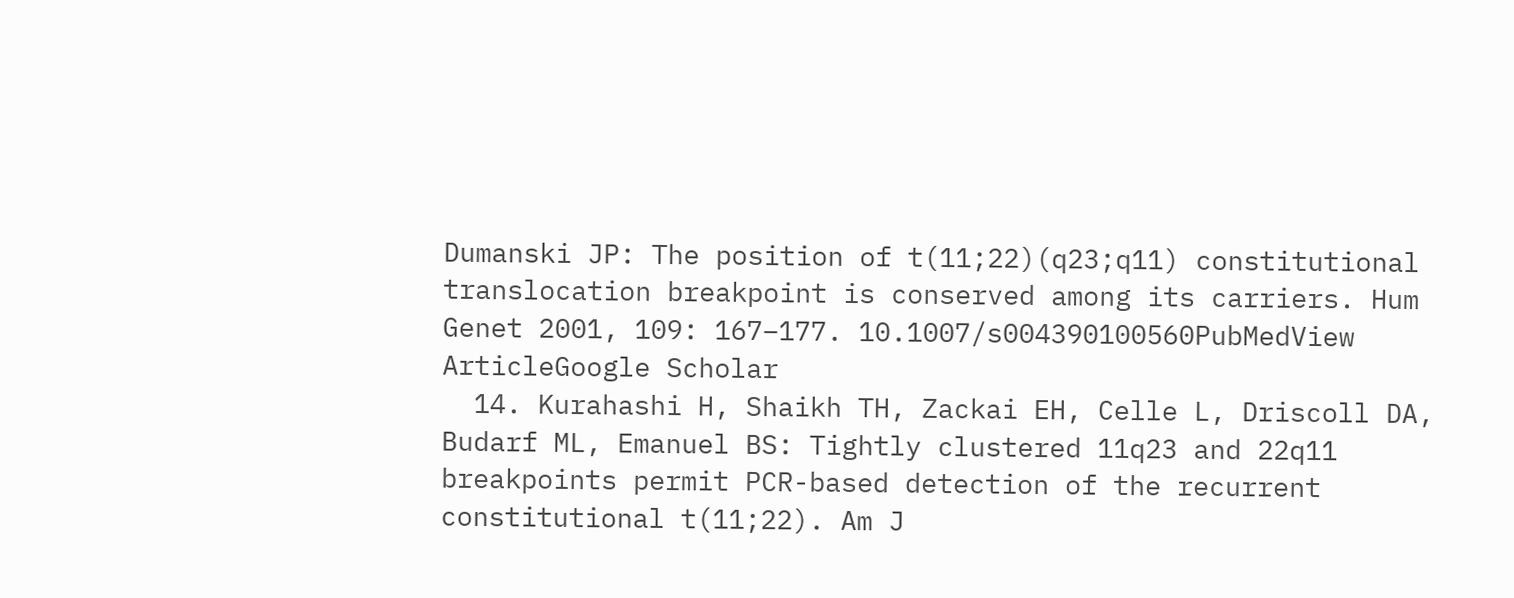Dumanski JP: The position of t(11;22)(q23;q11) constitutional translocation breakpoint is conserved among its carriers. Hum Genet 2001, 109: 167–177. 10.1007/s004390100560PubMedView ArticleGoogle Scholar
  14. Kurahashi H, Shaikh TH, Zackai EH, Celle L, Driscoll DA, Budarf ML, Emanuel BS: Tightly clustered 11q23 and 22q11 breakpoints permit PCR-based detection of the recurrent constitutional t(11;22). Am J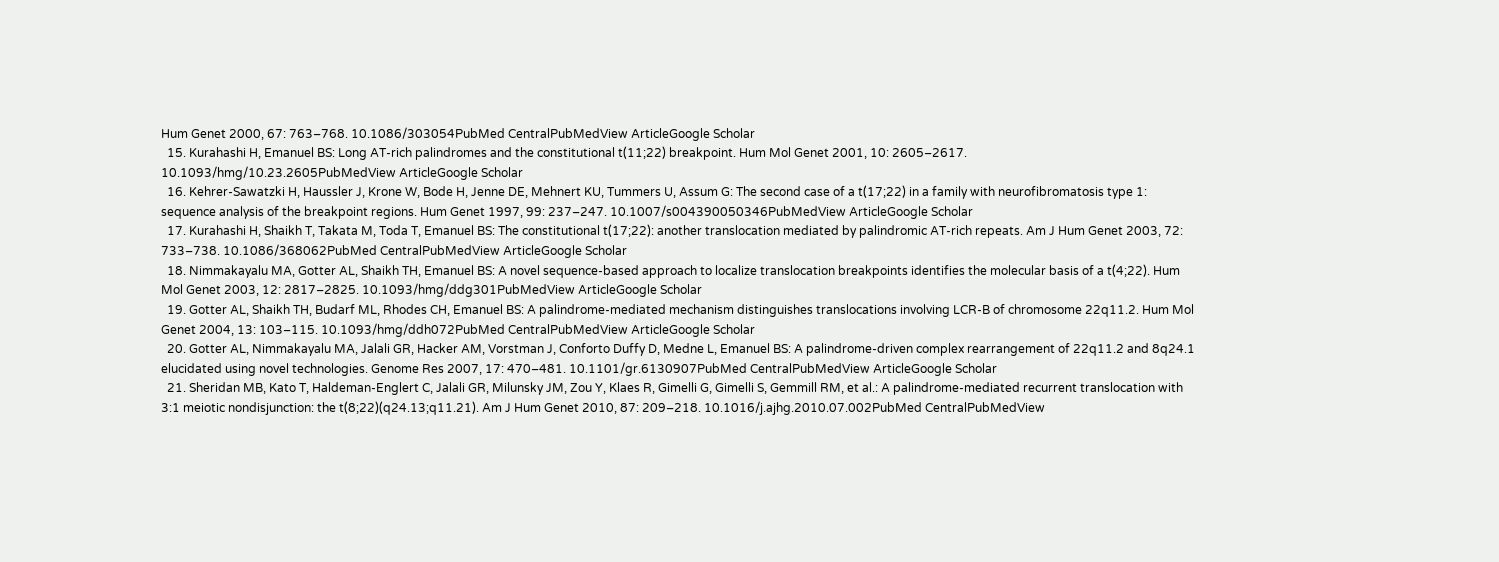Hum Genet 2000, 67: 763–768. 10.1086/303054PubMed CentralPubMedView ArticleGoogle Scholar
  15. Kurahashi H, Emanuel BS: Long AT-rich palindromes and the constitutional t(11;22) breakpoint. Hum Mol Genet 2001, 10: 2605–2617. 10.1093/hmg/10.23.2605PubMedView ArticleGoogle Scholar
  16. Kehrer-Sawatzki H, Haussler J, Krone W, Bode H, Jenne DE, Mehnert KU, Tummers U, Assum G: The second case of a t(17;22) in a family with neurofibromatosis type 1: sequence analysis of the breakpoint regions. Hum Genet 1997, 99: 237–247. 10.1007/s004390050346PubMedView ArticleGoogle Scholar
  17. Kurahashi H, Shaikh T, Takata M, Toda T, Emanuel BS: The constitutional t(17;22): another translocation mediated by palindromic AT-rich repeats. Am J Hum Genet 2003, 72: 733–738. 10.1086/368062PubMed CentralPubMedView ArticleGoogle Scholar
  18. Nimmakayalu MA, Gotter AL, Shaikh TH, Emanuel BS: A novel sequence-based approach to localize translocation breakpoints identifies the molecular basis of a t(4;22). Hum Mol Genet 2003, 12: 2817–2825. 10.1093/hmg/ddg301PubMedView ArticleGoogle Scholar
  19. Gotter AL, Shaikh TH, Budarf ML, Rhodes CH, Emanuel BS: A palindrome-mediated mechanism distinguishes translocations involving LCR-B of chromosome 22q11.2. Hum Mol Genet 2004, 13: 103–115. 10.1093/hmg/ddh072PubMed CentralPubMedView ArticleGoogle Scholar
  20. Gotter AL, Nimmakayalu MA, Jalali GR, Hacker AM, Vorstman J, Conforto Duffy D, Medne L, Emanuel BS: A palindrome-driven complex rearrangement of 22q11.2 and 8q24.1 elucidated using novel technologies. Genome Res 2007, 17: 470–481. 10.1101/gr.6130907PubMed CentralPubMedView ArticleGoogle Scholar
  21. Sheridan MB, Kato T, Haldeman-Englert C, Jalali GR, Milunsky JM, Zou Y, Klaes R, Gimelli G, Gimelli S, Gemmill RM, et al.: A palindrome-mediated recurrent translocation with 3:1 meiotic nondisjunction: the t(8;22)(q24.13;q11.21). Am J Hum Genet 2010, 87: 209–218. 10.1016/j.ajhg.2010.07.002PubMed CentralPubMedView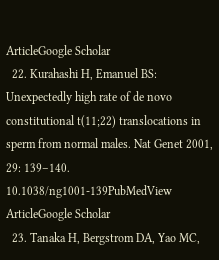ArticleGoogle Scholar
  22. Kurahashi H, Emanuel BS: Unexpectedly high rate of de novo constitutional t(11;22) translocations in sperm from normal males. Nat Genet 2001, 29: 139–140. 10.1038/ng1001-139PubMedView ArticleGoogle Scholar
  23. Tanaka H, Bergstrom DA, Yao MC,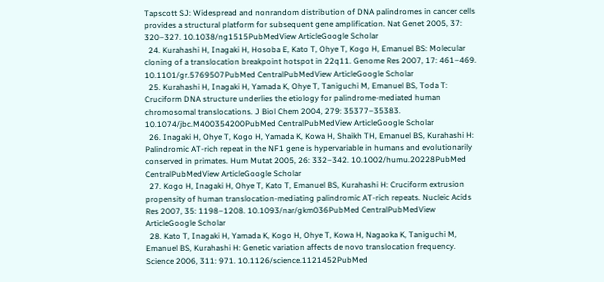Tapscott SJ: Widespread and nonrandom distribution of DNA palindromes in cancer cells provides a structural platform for subsequent gene amplification. Nat Genet 2005, 37: 320–327. 10.1038/ng1515PubMedView ArticleGoogle Scholar
  24. Kurahashi H, Inagaki H, Hosoba E, Kato T, Ohye T, Kogo H, Emanuel BS: Molecular cloning of a translocation breakpoint hotspot in 22q11. Genome Res 2007, 17: 461–469. 10.1101/gr.5769507PubMed CentralPubMedView ArticleGoogle Scholar
  25. Kurahashi H, Inagaki H, Yamada K, Ohye T, Taniguchi M, Emanuel BS, Toda T: Cruciform DNA structure underlies the etiology for palindrome-mediated human chromosomal translocations. J Biol Chem 2004, 279: 35377–35383. 10.1074/jbc.M400354200PubMed CentralPubMedView ArticleGoogle Scholar
  26. Inagaki H, Ohye T, Kogo H, Yamada K, Kowa H, Shaikh TH, Emanuel BS, Kurahashi H: Palindromic AT-rich repeat in the NF1 gene is hypervariable in humans and evolutionarily conserved in primates. Hum Mutat 2005, 26: 332–342. 10.1002/humu.20228PubMed CentralPubMedView ArticleGoogle Scholar
  27. Kogo H, Inagaki H, Ohye T, Kato T, Emanuel BS, Kurahashi H: Cruciform extrusion propensity of human translocation-mediating palindromic AT-rich repeats. Nucleic Acids Res 2007, 35: 1198–1208. 10.1093/nar/gkm036PubMed CentralPubMedView ArticleGoogle Scholar
  28. Kato T, Inagaki H, Yamada K, Kogo H, Ohye T, Kowa H, Nagaoka K, Taniguchi M, Emanuel BS, Kurahashi H: Genetic variation affects de novo translocation frequency. Science 2006, 311: 971. 10.1126/science.1121452PubMed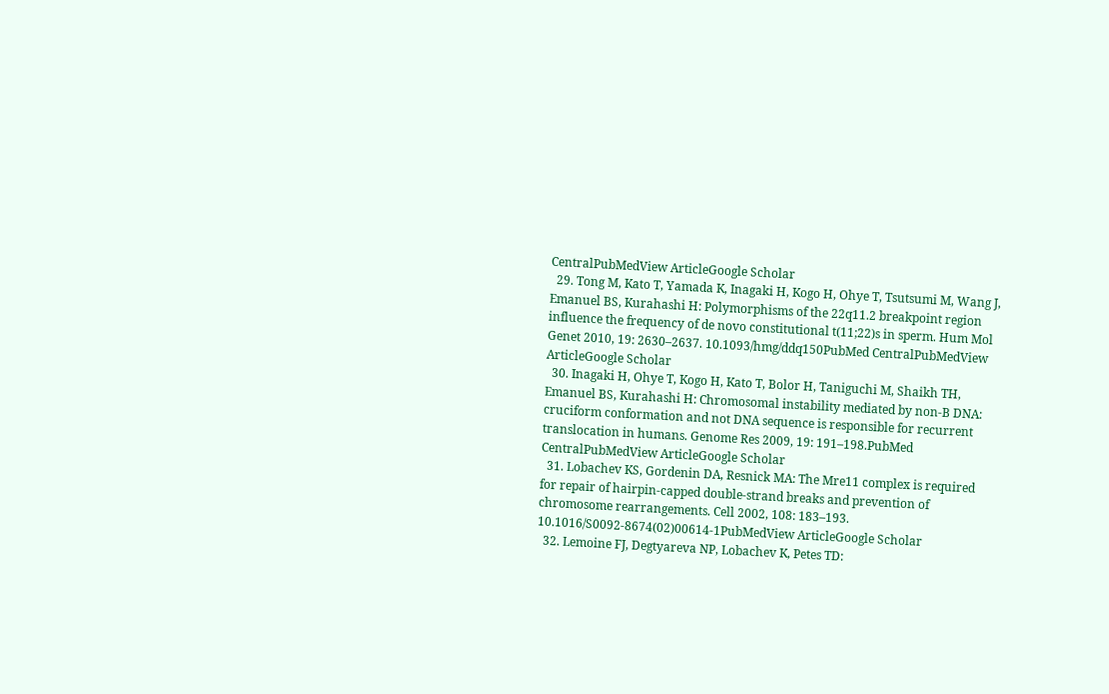CentralPubMedView ArticleGoogle Scholar
  29. Tong M, Kato T, Yamada K, Inagaki H, Kogo H, Ohye T, Tsutsumi M, Wang J, Emanuel BS, Kurahashi H: Polymorphisms of the 22q11.2 breakpoint region influence the frequency of de novo constitutional t(11;22)s in sperm. Hum Mol Genet 2010, 19: 2630–2637. 10.1093/hmg/ddq150PubMed CentralPubMedView ArticleGoogle Scholar
  30. Inagaki H, Ohye T, Kogo H, Kato T, Bolor H, Taniguchi M, Shaikh TH, Emanuel BS, Kurahashi H: Chromosomal instability mediated by non-B DNA: cruciform conformation and not DNA sequence is responsible for recurrent translocation in humans. Genome Res 2009, 19: 191–198.PubMed CentralPubMedView ArticleGoogle Scholar
  31. Lobachev KS, Gordenin DA, Resnick MA: The Mre11 complex is required for repair of hairpin-capped double-strand breaks and prevention of chromosome rearrangements. Cell 2002, 108: 183–193. 10.1016/S0092-8674(02)00614-1PubMedView ArticleGoogle Scholar
  32. Lemoine FJ, Degtyareva NP, Lobachev K, Petes TD: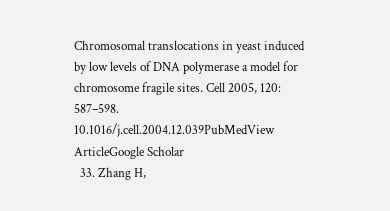Chromosomal translocations in yeast induced by low levels of DNA polymerase a model for chromosome fragile sites. Cell 2005, 120: 587–598. 10.1016/j.cell.2004.12.039PubMedView ArticleGoogle Scholar
  33. Zhang H,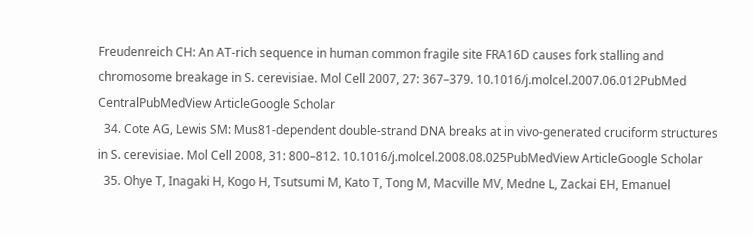Freudenreich CH: An AT-rich sequence in human common fragile site FRA16D causes fork stalling and chromosome breakage in S. cerevisiae. Mol Cell 2007, 27: 367–379. 10.1016/j.molcel.2007.06.012PubMed CentralPubMedView ArticleGoogle Scholar
  34. Cote AG, Lewis SM: Mus81-dependent double-strand DNA breaks at in vivo-generated cruciform structures in S. cerevisiae. Mol Cell 2008, 31: 800–812. 10.1016/j.molcel.2008.08.025PubMedView ArticleGoogle Scholar
  35. Ohye T, Inagaki H, Kogo H, Tsutsumi M, Kato T, Tong M, Macville MV, Medne L, Zackai EH, Emanuel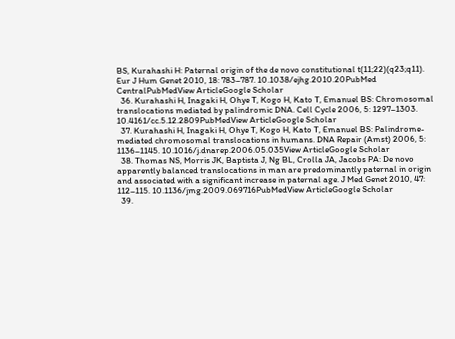BS, Kurahashi H: Paternal origin of the de novo constitutional t(11;22)(q23;q11). Eur J Hum Genet 2010, 18: 783–787. 10.1038/ejhg.2010.20PubMed CentralPubMedView ArticleGoogle Scholar
  36. Kurahashi H, Inagaki H, Ohye T, Kogo H, Kato T, Emanuel BS: Chromosomal translocations mediated by palindromic DNA. Cell Cycle 2006, 5: 1297–1303. 10.4161/cc.5.12.2809PubMedView ArticleGoogle Scholar
  37. Kurahashi H, Inagaki H, Ohye T, Kogo H, Kato T, Emanuel BS: Palindrome-mediated chromosomal translocations in humans. DNA Repair (Amst) 2006, 5: 1136–1145. 10.1016/j.dnarep.2006.05.035View ArticleGoogle Scholar
  38. Thomas NS, Morris JK, Baptista J, Ng BL, Crolla JA, Jacobs PA: De novo apparently balanced translocations in man are predominantly paternal in origin and associated with a significant increase in paternal age. J Med Genet 2010, 47: 112–115. 10.1136/jmg.2009.069716PubMedView ArticleGoogle Scholar
  39.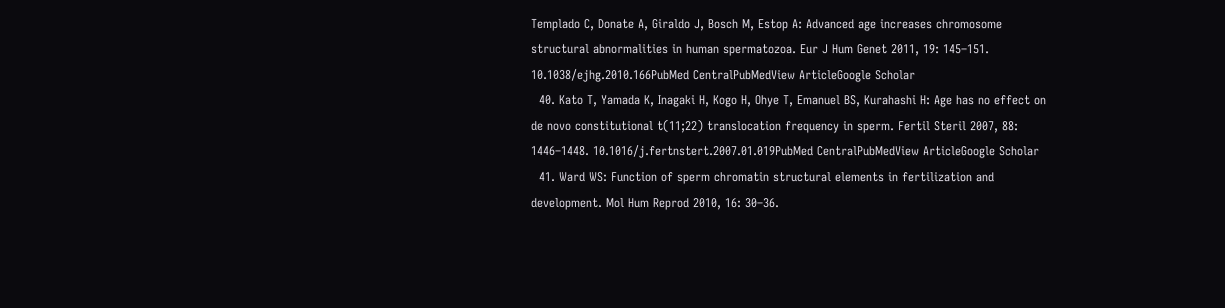Templado C, Donate A, Giraldo J, Bosch M, Estop A: Advanced age increases chromosome structural abnormalities in human spermatozoa. Eur J Hum Genet 2011, 19: 145–151. 10.1038/ejhg.2010.166PubMed CentralPubMedView ArticleGoogle Scholar
  40. Kato T, Yamada K, Inagaki H, Kogo H, Ohye T, Emanuel BS, Kurahashi H: Age has no effect on de novo constitutional t(11;22) translocation frequency in sperm. Fertil Steril 2007, 88: 1446–1448. 10.1016/j.fertnstert.2007.01.019PubMed CentralPubMedView ArticleGoogle Scholar
  41. Ward WS: Function of sperm chromatin structural elements in fertilization and development. Mol Hum Reprod 2010, 16: 30–36.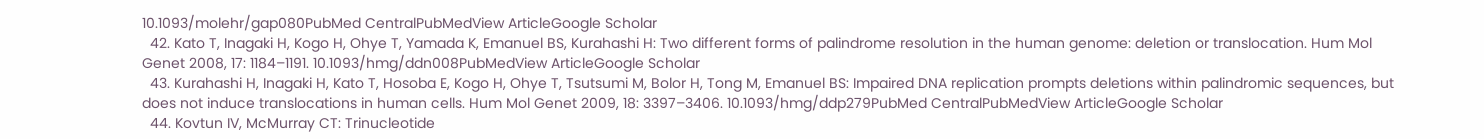10.1093/molehr/gap080PubMed CentralPubMedView ArticleGoogle Scholar
  42. Kato T, Inagaki H, Kogo H, Ohye T, Yamada K, Emanuel BS, Kurahashi H: Two different forms of palindrome resolution in the human genome: deletion or translocation. Hum Mol Genet 2008, 17: 1184–1191. 10.1093/hmg/ddn008PubMedView ArticleGoogle Scholar
  43. Kurahashi H, Inagaki H, Kato T, Hosoba E, Kogo H, Ohye T, Tsutsumi M, Bolor H, Tong M, Emanuel BS: Impaired DNA replication prompts deletions within palindromic sequences, but does not induce translocations in human cells. Hum Mol Genet 2009, 18: 3397–3406. 10.1093/hmg/ddp279PubMed CentralPubMedView ArticleGoogle Scholar
  44. Kovtun IV, McMurray CT: Trinucleotide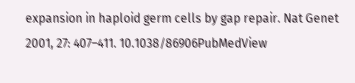expansion in haploid germ cells by gap repair. Nat Genet 2001, 27: 407–411. 10.1038/86906PubMedView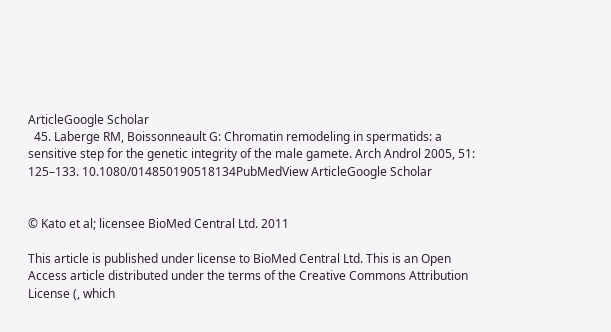ArticleGoogle Scholar
  45. Laberge RM, Boissonneault G: Chromatin remodeling in spermatids: a sensitive step for the genetic integrity of the male gamete. Arch Androl 2005, 51: 125–133. 10.1080/014850190518134PubMedView ArticleGoogle Scholar


© Kato et al; licensee BioMed Central Ltd. 2011

This article is published under license to BioMed Central Ltd. This is an Open Access article distributed under the terms of the Creative Commons Attribution License (, which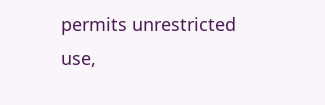permits unrestricted use,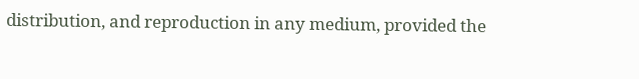distribution, and reproduction in any medium, provided the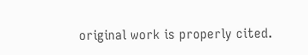original work is properly cited.